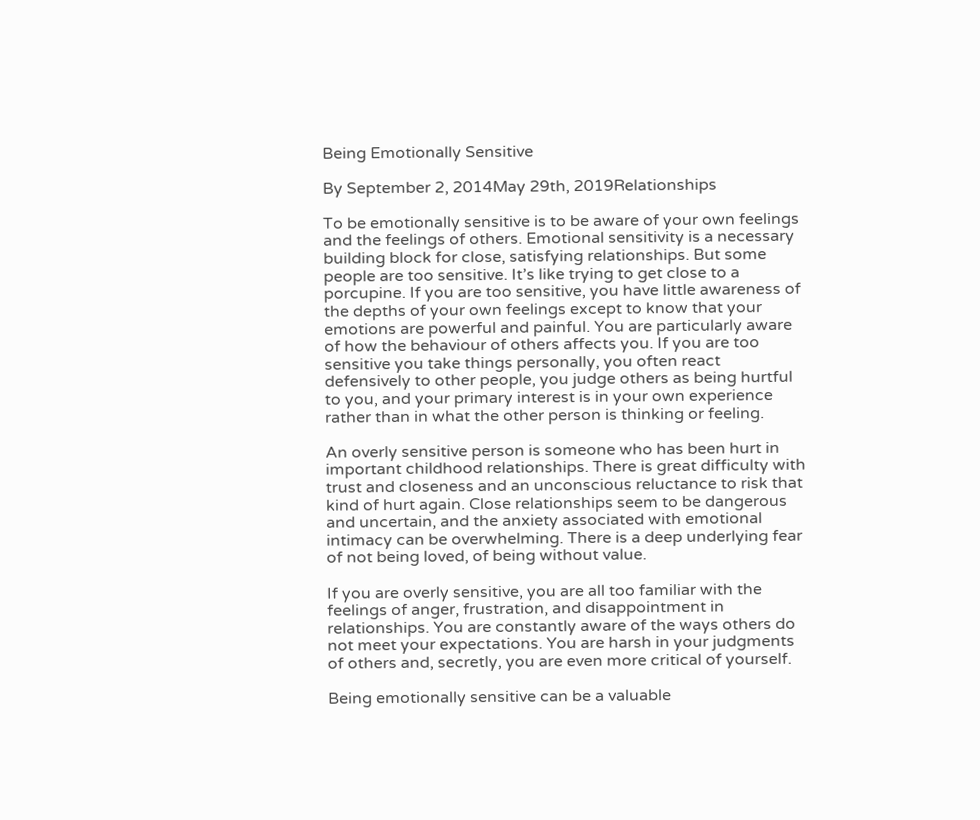Being Emotionally Sensitive

By September 2, 2014May 29th, 2019Relationships

To be emotionally sensitive is to be aware of your own feelings and the feelings of others. Emotional sensitivity is a necessary building block for close, satisfying relationships. But some people are too sensitive. It’s like trying to get close to a porcupine. If you are too sensitive, you have little awareness of the depths of your own feelings except to know that your emotions are powerful and painful. You are particularly aware of how the behaviour of others affects you. If you are too sensitive you take things personally, you often react defensively to other people, you judge others as being hurtful to you, and your primary interest is in your own experience rather than in what the other person is thinking or feeling.

An overly sensitive person is someone who has been hurt in important childhood relationships. There is great difficulty with trust and closeness and an unconscious reluctance to risk that kind of hurt again. Close relationships seem to be dangerous and uncertain, and the anxiety associated with emotional intimacy can be overwhelming. There is a deep underlying fear of not being loved, of being without value.

If you are overly sensitive, you are all too familiar with the feelings of anger, frustration, and disappointment in relationships. You are constantly aware of the ways others do not meet your expectations. You are harsh in your judgments of others and, secretly, you are even more critical of yourself.

Being emotionally sensitive can be a valuable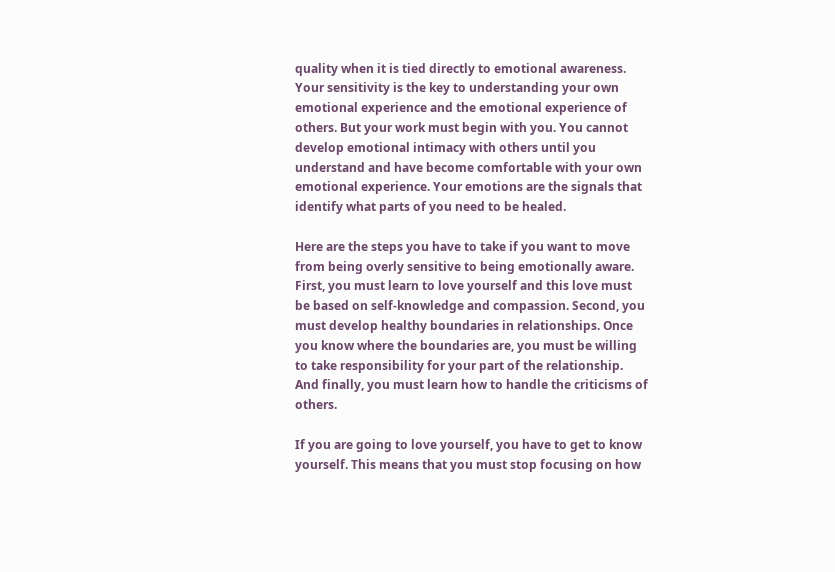quality when it is tied directly to emotional awareness. Your sensitivity is the key to understanding your own emotional experience and the emotional experience of others. But your work must begin with you. You cannot develop emotional intimacy with others until you understand and have become comfortable with your own emotional experience. Your emotions are the signals that identify what parts of you need to be healed.

Here are the steps you have to take if you want to move from being overly sensitive to being emotionally aware. First, you must learn to love yourself and this love must be based on self-knowledge and compassion. Second, you must develop healthy boundaries in relationships. Once you know where the boundaries are, you must be willing to take responsibility for your part of the relationship. And finally, you must learn how to handle the criticisms of others.

If you are going to love yourself, you have to get to know yourself. This means that you must stop focusing on how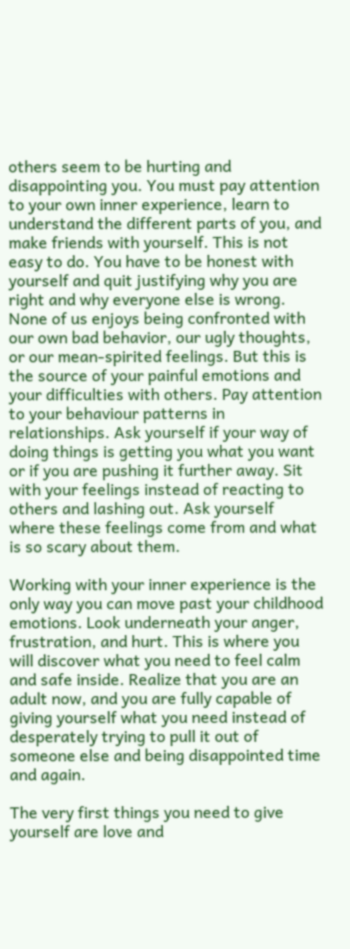others seem to be hurting and disappointing you. You must pay attention to your own inner experience, learn to understand the different parts of you, and make friends with yourself. This is not easy to do. You have to be honest with yourself and quit justifying why you are right and why everyone else is wrong. None of us enjoys being confronted with our own bad behavior, our ugly thoughts, or our mean-spirited feelings. But this is the source of your painful emotions and your difficulties with others. Pay attention to your behaviour patterns in relationships. Ask yourself if your way of doing things is getting you what you want or if you are pushing it further away. Sit with your feelings instead of reacting to others and lashing out. Ask yourself where these feelings come from and what is so scary about them.

Working with your inner experience is the only way you can move past your childhood emotions. Look underneath your anger, frustration, and hurt. This is where you will discover what you need to feel calm and safe inside. Realize that you are an adult now, and you are fully capable of giving yourself what you need instead of desperately trying to pull it out of someone else and being disappointed time and again.

The very first things you need to give yourself are love and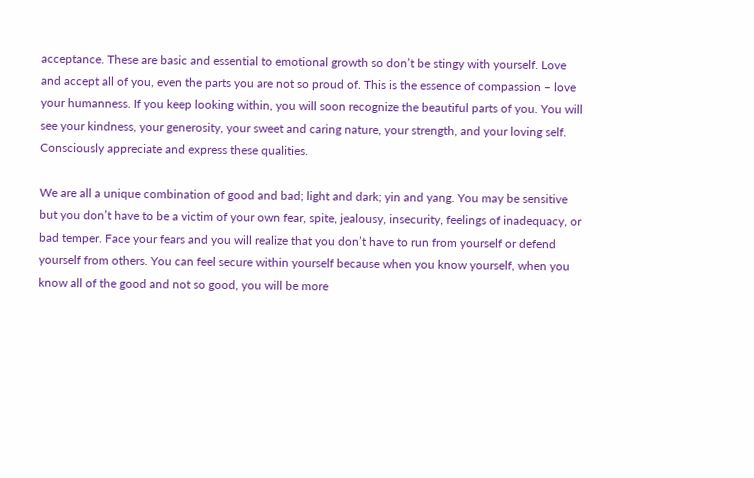acceptance. These are basic and essential to emotional growth so don’t be stingy with yourself. Love and accept all of you, even the parts you are not so proud of. This is the essence of compassion – love your humanness. If you keep looking within, you will soon recognize the beautiful parts of you. You will see your kindness, your generosity, your sweet and caring nature, your strength, and your loving self. Consciously appreciate and express these qualities.

We are all a unique combination of good and bad; light and dark; yin and yang. You may be sensitive but you don’t have to be a victim of your own fear, spite, jealousy, insecurity, feelings of inadequacy, or bad temper. Face your fears and you will realize that you don’t have to run from yourself or defend yourself from others. You can feel secure within yourself because when you know yourself, when you know all of the good and not so good, you will be more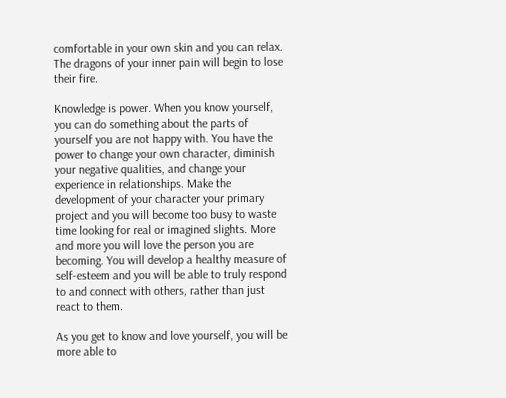comfortable in your own skin and you can relax. The dragons of your inner pain will begin to lose their fire.

Knowledge is power. When you know yourself, you can do something about the parts of yourself you are not happy with. You have the power to change your own character, diminish your negative qualities, and change your experience in relationships. Make the development of your character your primary project and you will become too busy to waste time looking for real or imagined slights. More and more you will love the person you are becoming. You will develop a healthy measure of self-esteem and you will be able to truly respond to and connect with others, rather than just react to them.

As you get to know and love yourself, you will be more able to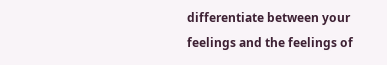differentiate between your feelings and the feelings of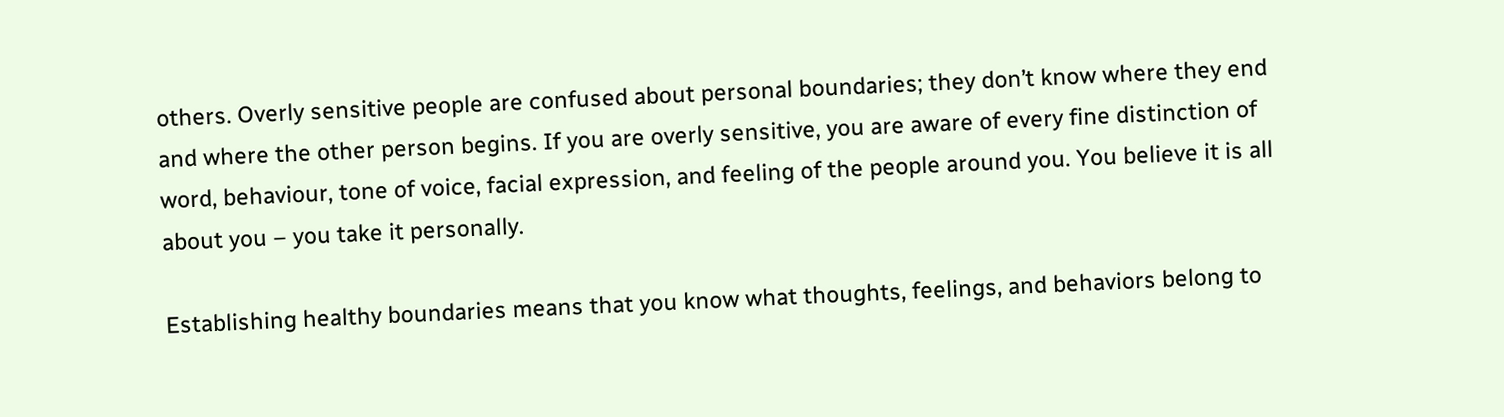others. Overly sensitive people are confused about personal boundaries; they don’t know where they end and where the other person begins. If you are overly sensitive, you are aware of every fine distinction of word, behaviour, tone of voice, facial expression, and feeling of the people around you. You believe it is all about you – you take it personally.

Establishing healthy boundaries means that you know what thoughts, feelings, and behaviors belong to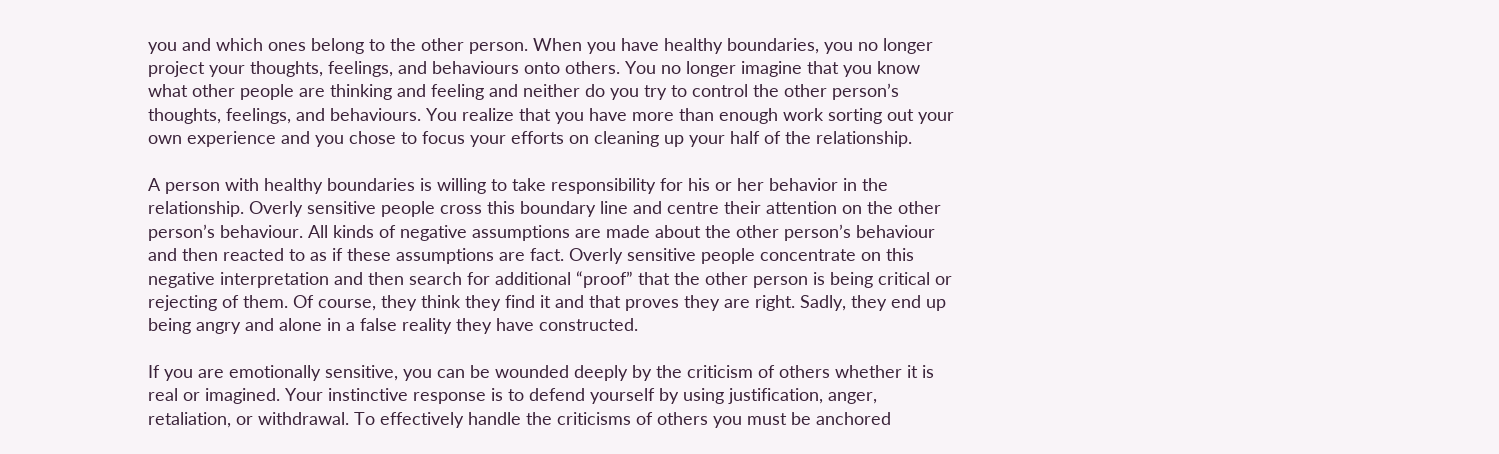you and which ones belong to the other person. When you have healthy boundaries, you no longer project your thoughts, feelings, and behaviours onto others. You no longer imagine that you know what other people are thinking and feeling and neither do you try to control the other person’s thoughts, feelings, and behaviours. You realize that you have more than enough work sorting out your own experience and you chose to focus your efforts on cleaning up your half of the relationship.

A person with healthy boundaries is willing to take responsibility for his or her behavior in the relationship. Overly sensitive people cross this boundary line and centre their attention on the other person’s behaviour. All kinds of negative assumptions are made about the other person’s behaviour and then reacted to as if these assumptions are fact. Overly sensitive people concentrate on this negative interpretation and then search for additional “proof” that the other person is being critical or rejecting of them. Of course, they think they find it and that proves they are right. Sadly, they end up being angry and alone in a false reality they have constructed.

If you are emotionally sensitive, you can be wounded deeply by the criticism of others whether it is real or imagined. Your instinctive response is to defend yourself by using justification, anger, retaliation, or withdrawal. To effectively handle the criticisms of others you must be anchored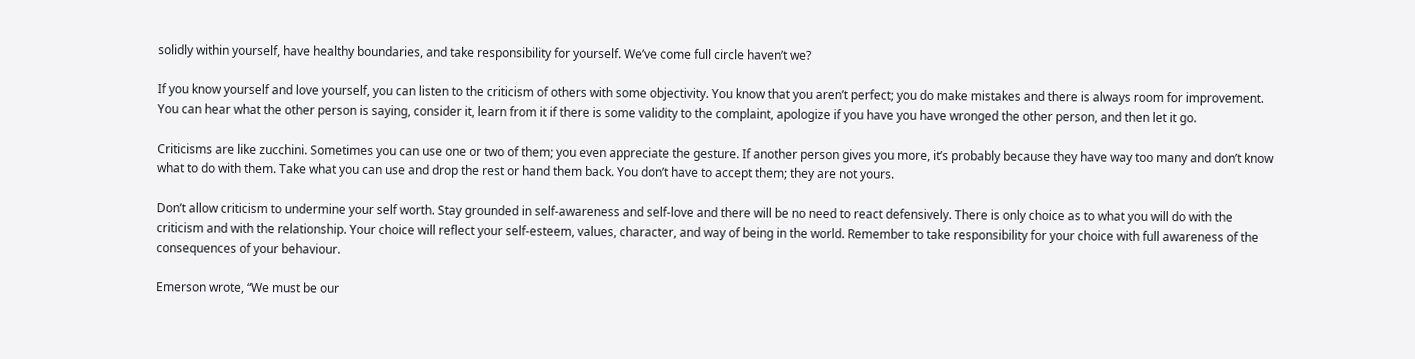solidly within yourself, have healthy boundaries, and take responsibility for yourself. We’ve come full circle haven’t we?

If you know yourself and love yourself, you can listen to the criticism of others with some objectivity. You know that you aren’t perfect; you do make mistakes and there is always room for improvement. You can hear what the other person is saying, consider it, learn from it if there is some validity to the complaint, apologize if you have you have wronged the other person, and then let it go.

Criticisms are like zucchini. Sometimes you can use one or two of them; you even appreciate the gesture. If another person gives you more, it’s probably because they have way too many and don’t know what to do with them. Take what you can use and drop the rest or hand them back. You don’t have to accept them; they are not yours.

Don’t allow criticism to undermine your self worth. Stay grounded in self-awareness and self-love and there will be no need to react defensively. There is only choice as to what you will do with the criticism and with the relationship. Your choice will reflect your self-esteem, values, character, and way of being in the world. Remember to take responsibility for your choice with full awareness of the consequences of your behaviour.

Emerson wrote, “We must be our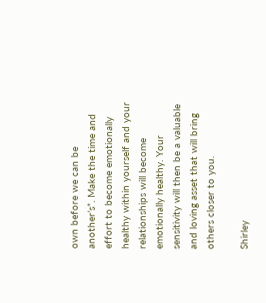own before we can be another’s”. Make the time and effort to become emotionally healthy within yourself and your relationships will become emotionally healthy. Your sensitivity will then be a valuable and loving asset that will bring others closer to you.

Shirley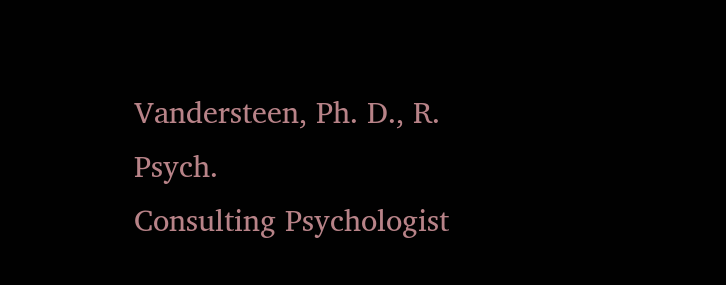Vandersteen, Ph. D., R. Psych.
Consulting Psychologist